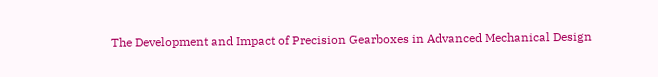The Development and Impact of Precision Gearboxes in Advanced Mechanical Design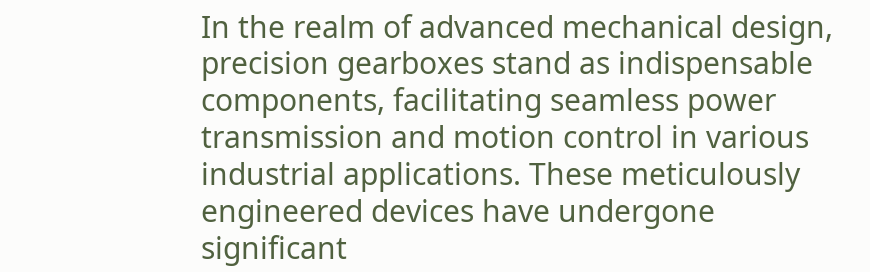In the realm of advanced mechanical design, precision gearboxes stand as indispensable components, facilitating seamless power transmission and motion control in various industrial applications. These meticulously engineered devices have undergone significant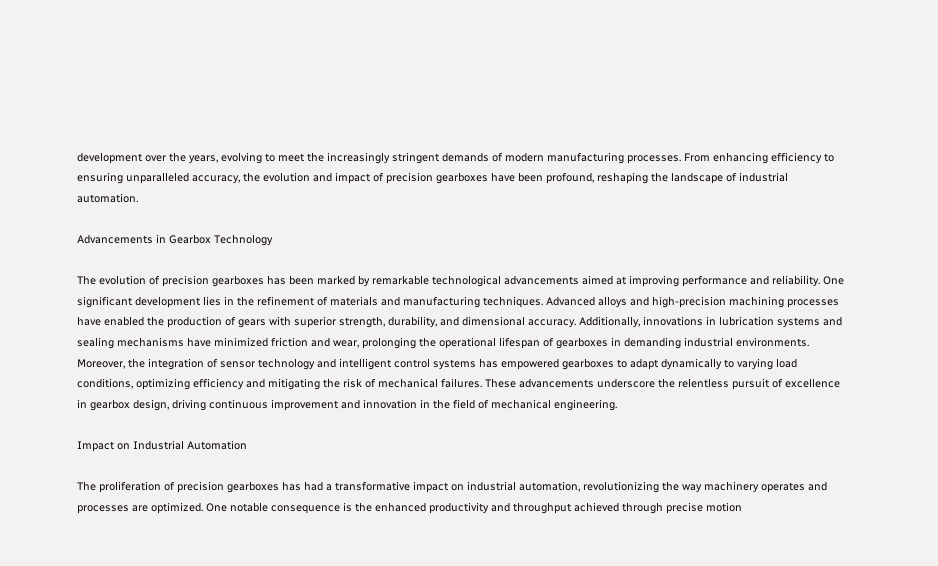development over the years, evolving to meet the increasingly stringent demands of modern manufacturing processes. From enhancing efficiency to ensuring unparalleled accuracy, the evolution and impact of precision gearboxes have been profound, reshaping the landscape of industrial automation.

Advancements in Gearbox Technology

The evolution of precision gearboxes has been marked by remarkable technological advancements aimed at improving performance and reliability. One significant development lies in the refinement of materials and manufacturing techniques. Advanced alloys and high-precision machining processes have enabled the production of gears with superior strength, durability, and dimensional accuracy. Additionally, innovations in lubrication systems and sealing mechanisms have minimized friction and wear, prolonging the operational lifespan of gearboxes in demanding industrial environments. Moreover, the integration of sensor technology and intelligent control systems has empowered gearboxes to adapt dynamically to varying load conditions, optimizing efficiency and mitigating the risk of mechanical failures. These advancements underscore the relentless pursuit of excellence in gearbox design, driving continuous improvement and innovation in the field of mechanical engineering.

Impact on Industrial Automation

The proliferation of precision gearboxes has had a transformative impact on industrial automation, revolutionizing the way machinery operates and processes are optimized. One notable consequence is the enhanced productivity and throughput achieved through precise motion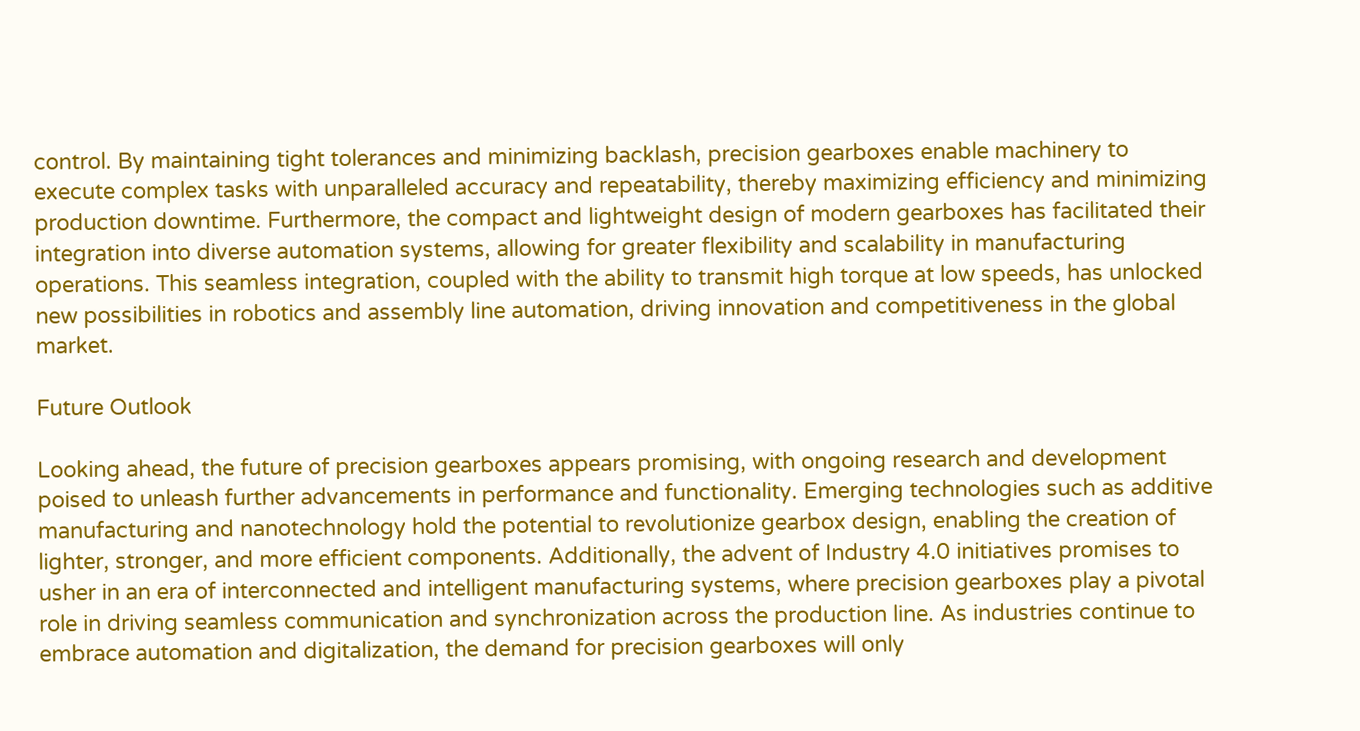control. By maintaining tight tolerances and minimizing backlash, precision gearboxes enable machinery to execute complex tasks with unparalleled accuracy and repeatability, thereby maximizing efficiency and minimizing production downtime. Furthermore, the compact and lightweight design of modern gearboxes has facilitated their integration into diverse automation systems, allowing for greater flexibility and scalability in manufacturing operations. This seamless integration, coupled with the ability to transmit high torque at low speeds, has unlocked new possibilities in robotics and assembly line automation, driving innovation and competitiveness in the global market.

Future Outlook

Looking ahead, the future of precision gearboxes appears promising, with ongoing research and development poised to unleash further advancements in performance and functionality. Emerging technologies such as additive manufacturing and nanotechnology hold the potential to revolutionize gearbox design, enabling the creation of lighter, stronger, and more efficient components. Additionally, the advent of Industry 4.0 initiatives promises to usher in an era of interconnected and intelligent manufacturing systems, where precision gearboxes play a pivotal role in driving seamless communication and synchronization across the production line. As industries continue to embrace automation and digitalization, the demand for precision gearboxes will only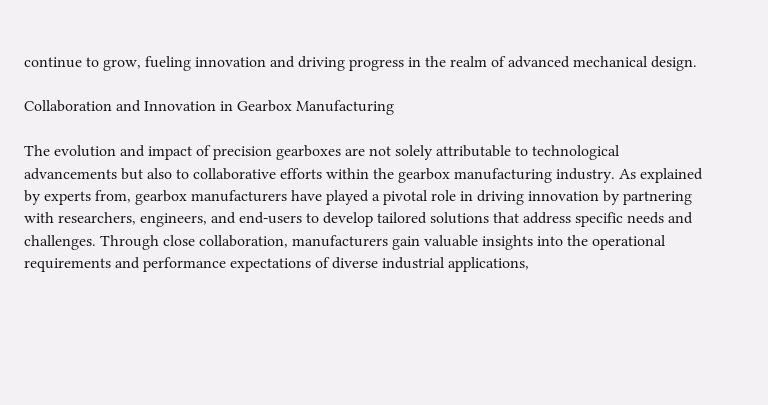continue to grow, fueling innovation and driving progress in the realm of advanced mechanical design.

Collaboration and Innovation in Gearbox Manufacturing

The evolution and impact of precision gearboxes are not solely attributable to technological advancements but also to collaborative efforts within the gearbox manufacturing industry. As explained by experts from, gearbox manufacturers have played a pivotal role in driving innovation by partnering with researchers, engineers, and end-users to develop tailored solutions that address specific needs and challenges. Through close collaboration, manufacturers gain valuable insights into the operational requirements and performance expectations of diverse industrial applications,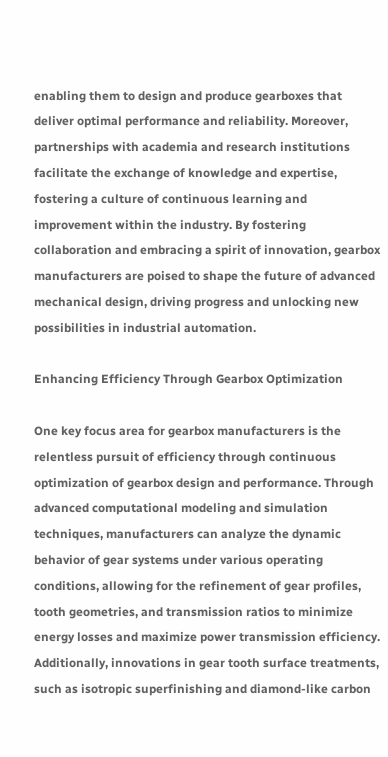enabling them to design and produce gearboxes that deliver optimal performance and reliability. Moreover, partnerships with academia and research institutions facilitate the exchange of knowledge and expertise, fostering a culture of continuous learning and improvement within the industry. By fostering collaboration and embracing a spirit of innovation, gearbox manufacturers are poised to shape the future of advanced mechanical design, driving progress and unlocking new possibilities in industrial automation.

Enhancing Efficiency Through Gearbox Optimization

One key focus area for gearbox manufacturers is the relentless pursuit of efficiency through continuous optimization of gearbox design and performance. Through advanced computational modeling and simulation techniques, manufacturers can analyze the dynamic behavior of gear systems under various operating conditions, allowing for the refinement of gear profiles, tooth geometries, and transmission ratios to minimize energy losses and maximize power transmission efficiency. Additionally, innovations in gear tooth surface treatments, such as isotropic superfinishing and diamond-like carbon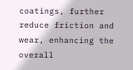coatings, further reduce friction and wear, enhancing the overall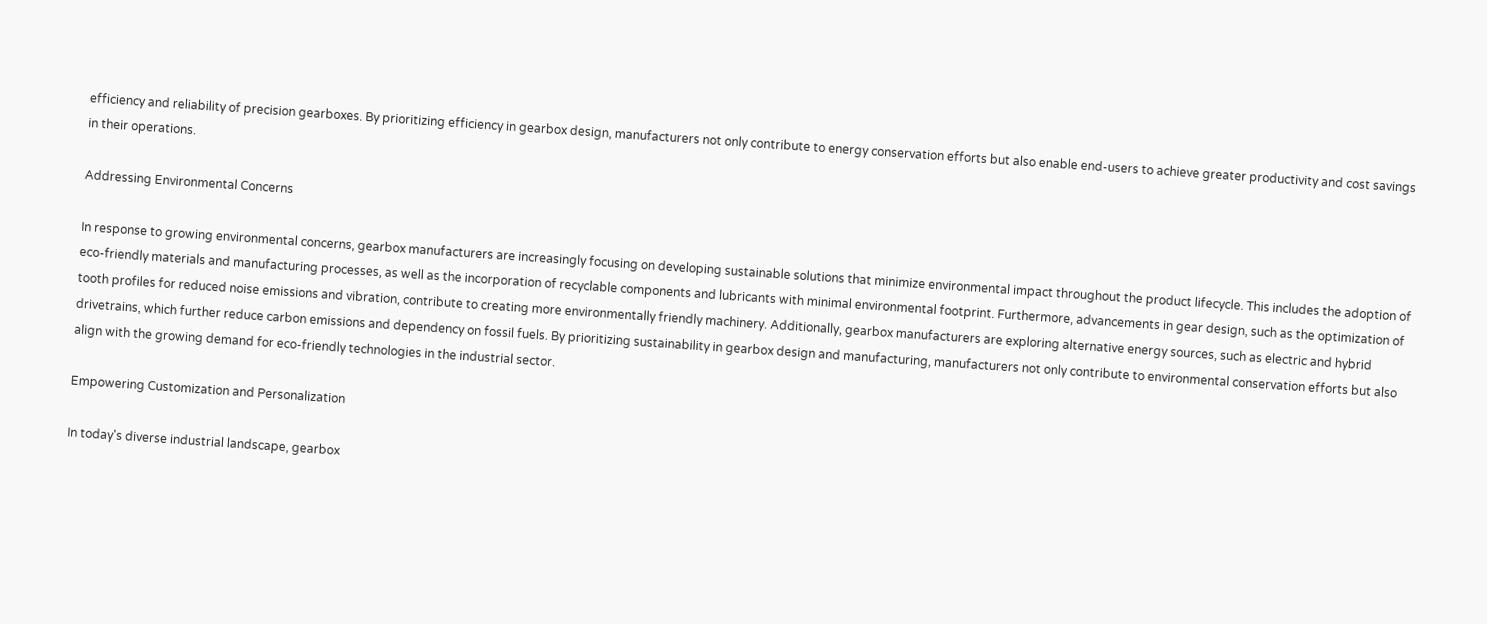efficiency and reliability of precision gearboxes. By prioritizing efficiency in gearbox design, manufacturers not only contribute to energy conservation efforts but also enable end-users to achieve greater productivity and cost savings in their operations.

Addressing Environmental Concerns

In response to growing environmental concerns, gearbox manufacturers are increasingly focusing on developing sustainable solutions that minimize environmental impact throughout the product lifecycle. This includes the adoption of eco-friendly materials and manufacturing processes, as well as the incorporation of recyclable components and lubricants with minimal environmental footprint. Furthermore, advancements in gear design, such as the optimization of tooth profiles for reduced noise emissions and vibration, contribute to creating more environmentally friendly machinery. Additionally, gearbox manufacturers are exploring alternative energy sources, such as electric and hybrid drivetrains, which further reduce carbon emissions and dependency on fossil fuels. By prioritizing sustainability in gearbox design and manufacturing, manufacturers not only contribute to environmental conservation efforts but also align with the growing demand for eco-friendly technologies in the industrial sector.

Empowering Customization and Personalization

In today's diverse industrial landscape, gearbox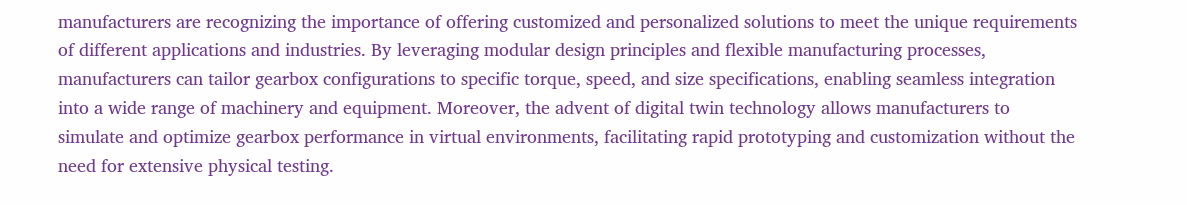manufacturers are recognizing the importance of offering customized and personalized solutions to meet the unique requirements of different applications and industries. By leveraging modular design principles and flexible manufacturing processes, manufacturers can tailor gearbox configurations to specific torque, speed, and size specifications, enabling seamless integration into a wide range of machinery and equipment. Moreover, the advent of digital twin technology allows manufacturers to simulate and optimize gearbox performance in virtual environments, facilitating rapid prototyping and customization without the need for extensive physical testing.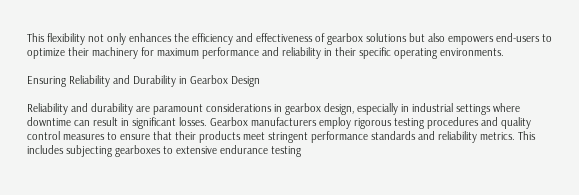This flexibility not only enhances the efficiency and effectiveness of gearbox solutions but also empowers end-users to optimize their machinery for maximum performance and reliability in their specific operating environments.

Ensuring Reliability and Durability in Gearbox Design

Reliability and durability are paramount considerations in gearbox design, especially in industrial settings where downtime can result in significant losses. Gearbox manufacturers employ rigorous testing procedures and quality control measures to ensure that their products meet stringent performance standards and reliability metrics. This includes subjecting gearboxes to extensive endurance testing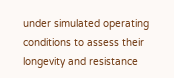under simulated operating conditions to assess their longevity and resistance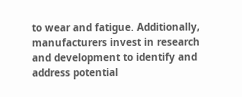to wear and fatigue. Additionally, manufacturers invest in research and development to identify and address potential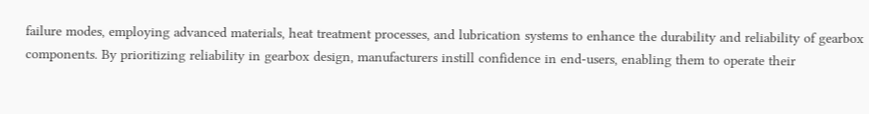failure modes, employing advanced materials, heat treatment processes, and lubrication systems to enhance the durability and reliability of gearbox components. By prioritizing reliability in gearbox design, manufacturers instill confidence in end-users, enabling them to operate their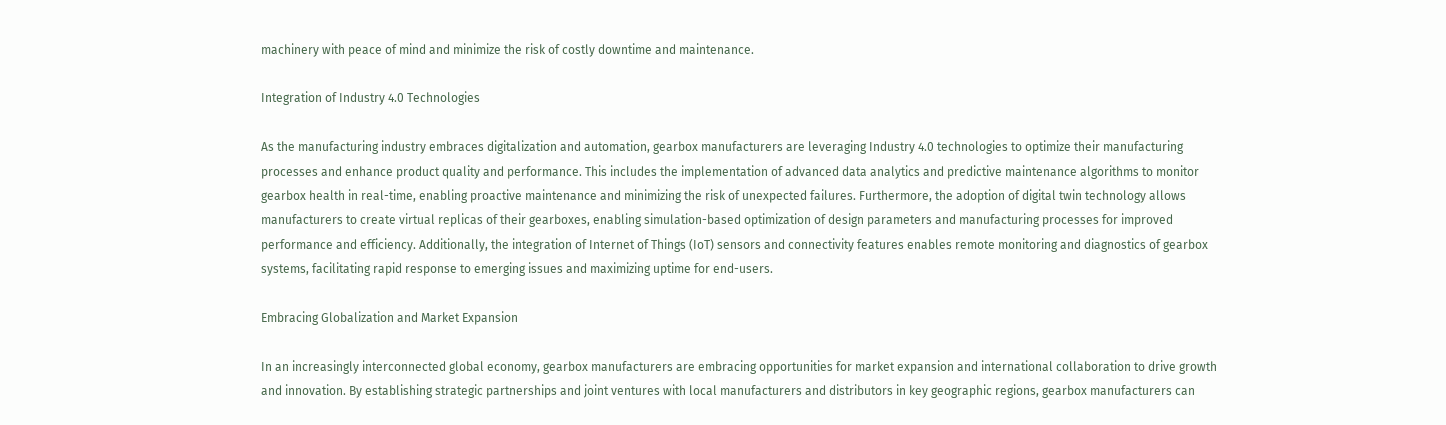machinery with peace of mind and minimize the risk of costly downtime and maintenance.

Integration of Industry 4.0 Technologies

As the manufacturing industry embraces digitalization and automation, gearbox manufacturers are leveraging Industry 4.0 technologies to optimize their manufacturing processes and enhance product quality and performance. This includes the implementation of advanced data analytics and predictive maintenance algorithms to monitor gearbox health in real-time, enabling proactive maintenance and minimizing the risk of unexpected failures. Furthermore, the adoption of digital twin technology allows manufacturers to create virtual replicas of their gearboxes, enabling simulation-based optimization of design parameters and manufacturing processes for improved performance and efficiency. Additionally, the integration of Internet of Things (IoT) sensors and connectivity features enables remote monitoring and diagnostics of gearbox systems, facilitating rapid response to emerging issues and maximizing uptime for end-users.

Embracing Globalization and Market Expansion

In an increasingly interconnected global economy, gearbox manufacturers are embracing opportunities for market expansion and international collaboration to drive growth and innovation. By establishing strategic partnerships and joint ventures with local manufacturers and distributors in key geographic regions, gearbox manufacturers can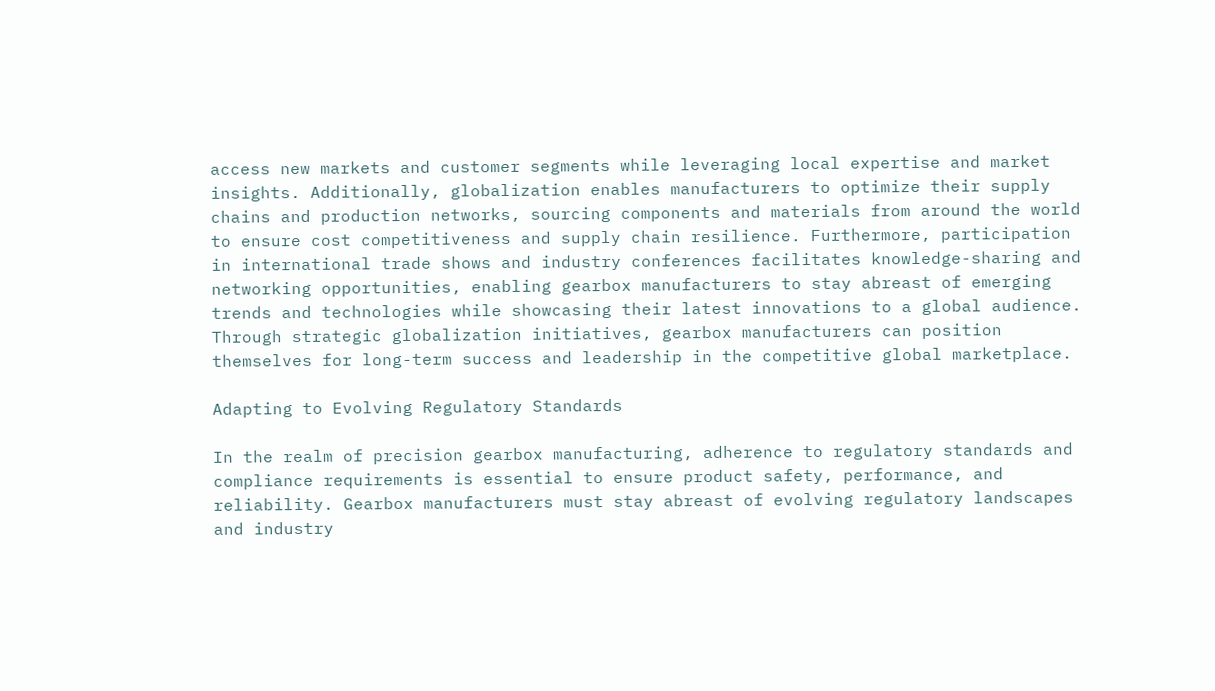access new markets and customer segments while leveraging local expertise and market insights. Additionally, globalization enables manufacturers to optimize their supply chains and production networks, sourcing components and materials from around the world to ensure cost competitiveness and supply chain resilience. Furthermore, participation in international trade shows and industry conferences facilitates knowledge-sharing and networking opportunities, enabling gearbox manufacturers to stay abreast of emerging trends and technologies while showcasing their latest innovations to a global audience. Through strategic globalization initiatives, gearbox manufacturers can position themselves for long-term success and leadership in the competitive global marketplace.

Adapting to Evolving Regulatory Standards

In the realm of precision gearbox manufacturing, adherence to regulatory standards and compliance requirements is essential to ensure product safety, performance, and reliability. Gearbox manufacturers must stay abreast of evolving regulatory landscapes and industry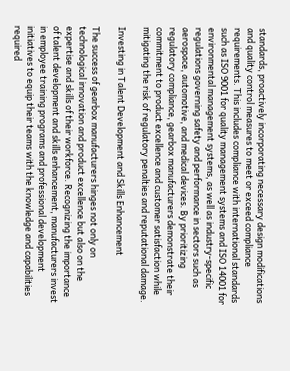standards, proactively incorporating necessary design modifications and quality control measures to meet or exceed compliance requirements. This includes compliance with international standards such as ISO 9001 for quality management systems and ISO 14001 for environmental management systems, as well as industry-specific regulations governing safety and performance in sectors such as aerospace, automotive, and medical devices. By prioritizing regulatory compliance, gearbox manufacturers demonstrate their commitment to product excellence and customer satisfaction while mitigating the risk of regulatory penalties and reputational damage.

Investing in Talent Development and Skills Enhancement

The success of gearbox manufacturers hinges not only on technological innovation and product excellence but also on the expertise and skills of their workforce. Recognizing the importance of talent development and skills enhancement, manufacturers invest in employee training programs and professional development initiatives to equip their teams with the knowledge and capabilities required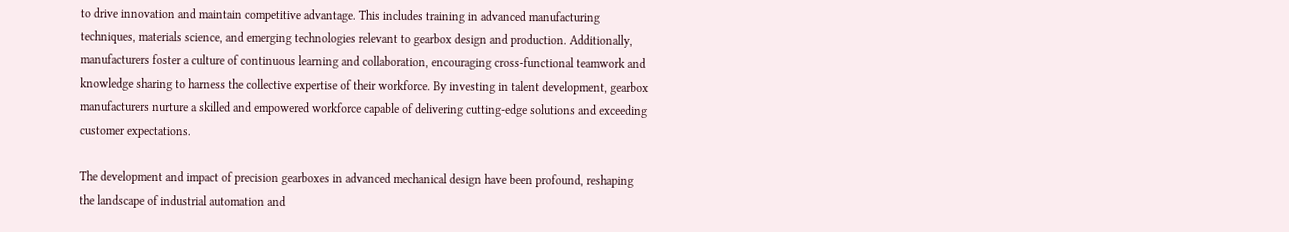to drive innovation and maintain competitive advantage. This includes training in advanced manufacturing techniques, materials science, and emerging technologies relevant to gearbox design and production. Additionally, manufacturers foster a culture of continuous learning and collaboration, encouraging cross-functional teamwork and knowledge sharing to harness the collective expertise of their workforce. By investing in talent development, gearbox manufacturers nurture a skilled and empowered workforce capable of delivering cutting-edge solutions and exceeding customer expectations.

The development and impact of precision gearboxes in advanced mechanical design have been profound, reshaping the landscape of industrial automation and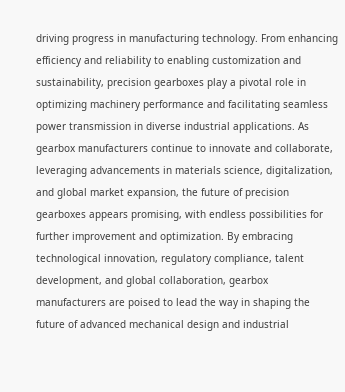driving progress in manufacturing technology. From enhancing efficiency and reliability to enabling customization and sustainability, precision gearboxes play a pivotal role in optimizing machinery performance and facilitating seamless power transmission in diverse industrial applications. As gearbox manufacturers continue to innovate and collaborate, leveraging advancements in materials science, digitalization, and global market expansion, the future of precision gearboxes appears promising, with endless possibilities for further improvement and optimization. By embracing technological innovation, regulatory compliance, talent development, and global collaboration, gearbox manufacturers are poised to lead the way in shaping the future of advanced mechanical design and industrial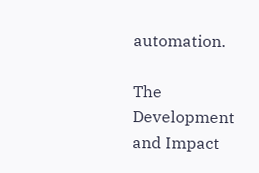automation.

The Development and Impact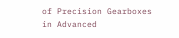of Precision Gearboxes in Advanced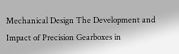Mechanical Design The Development and Impact of Precision Gearboxes in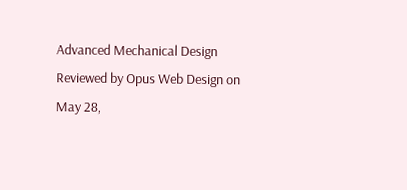Advanced Mechanical Design Reviewed by Opus Web Design on May 28,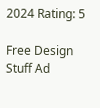2024 Rating: 5

Free Design Stuff Ad